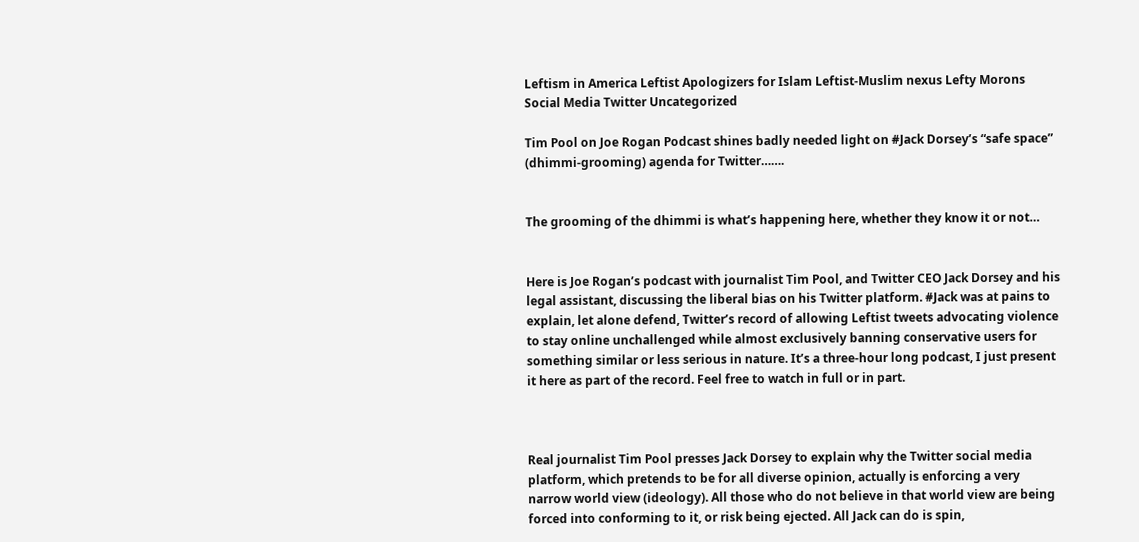Leftism in America Leftist Apologizers for Islam Leftist-Muslim nexus Lefty Morons Social Media Twitter Uncategorized

Tim Pool on Joe Rogan Podcast shines badly needed light on #Jack Dorsey’s “safe space” (dhimmi-grooming) agenda for Twitter…….


The grooming of the dhimmi is what’s happening here, whether they know it or not…


Here is Joe Rogan’s podcast with journalist Tim Pool, and Twitter CEO Jack Dorsey and his legal assistant, discussing the liberal bias on his Twitter platform. #Jack was at pains to explain, let alone defend, Twitter’s record of allowing Leftist tweets advocating violence to stay online unchallenged while almost exclusively banning conservative users for something similar or less serious in nature. It’s a three-hour long podcast, I just present it here as part of the record. Feel free to watch in full or in part.



Real journalist Tim Pool presses Jack Dorsey to explain why the Twitter social media platform, which pretends to be for all diverse opinion, actually is enforcing a very narrow world view (ideology). All those who do not believe in that world view are being forced into conforming to it, or risk being ejected. All Jack can do is spin,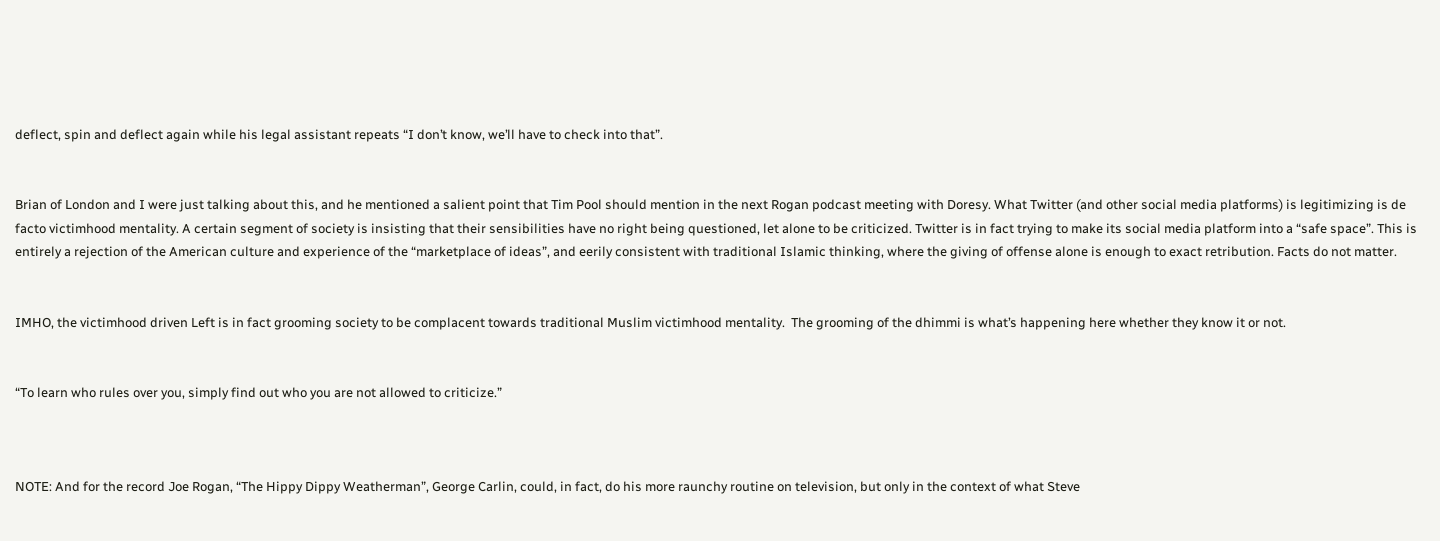deflect, spin and deflect again while his legal assistant repeats “I don’t know, we’ll have to check into that”.


Brian of London and I were just talking about this, and he mentioned a salient point that Tim Pool should mention in the next Rogan podcast meeting with Doresy. What Twitter (and other social media platforms) is legitimizing is de facto victimhood mentality. A certain segment of society is insisting that their sensibilities have no right being questioned, let alone to be criticized. Twitter is in fact trying to make its social media platform into a “safe space”. This is entirely a rejection of the American culture and experience of the “marketplace of ideas”, and eerily consistent with traditional Islamic thinking, where the giving of offense alone is enough to exact retribution. Facts do not matter.


IMHO, the victimhood driven Left is in fact grooming society to be complacent towards traditional Muslim victimhood mentality.  The grooming of the dhimmi is what’s happening here whether they know it or not.


“To learn who rules over you, simply find out who you are not allowed to criticize.”



NOTE: And for the record Joe Rogan, “The Hippy Dippy Weatherman”, George Carlin, could, in fact, do his more raunchy routine on television, but only in the context of what Steve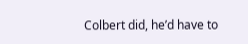Colbert did, he’d have to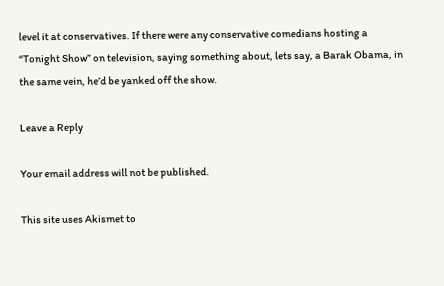level it at conservatives. If there were any conservative comedians hosting a “Tonight Show” on television, saying something about, lets say, a Barak Obama, in the same vein, he’d be yanked off the show.

Leave a Reply

Your email address will not be published.

This site uses Akismet to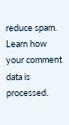reduce spam. Learn how your comment data is processed.